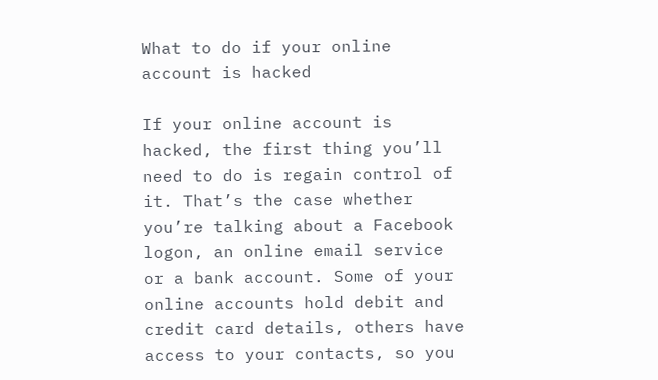What to do if your online account is hacked

If your online account is hacked, the first thing you’ll need to do is regain control of it. That’s the case whether you’re talking about a Facebook logon, an online email service or a bank account. Some of your online accounts hold debit and credit card details, others have access to your contacts, so you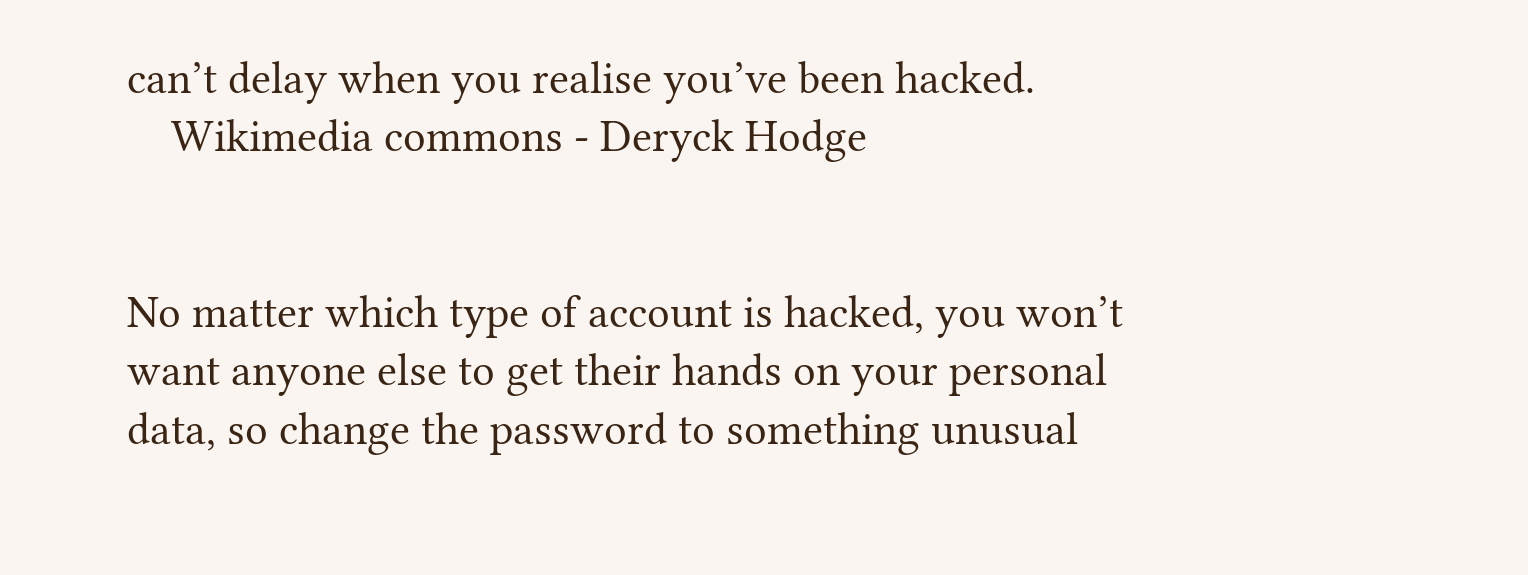can’t delay when you realise you’ve been hacked.
    Wikimedia commons - Deryck Hodge


No matter which type of account is hacked, you won’t want anyone else to get their hands on your personal data, so change the password to something unusual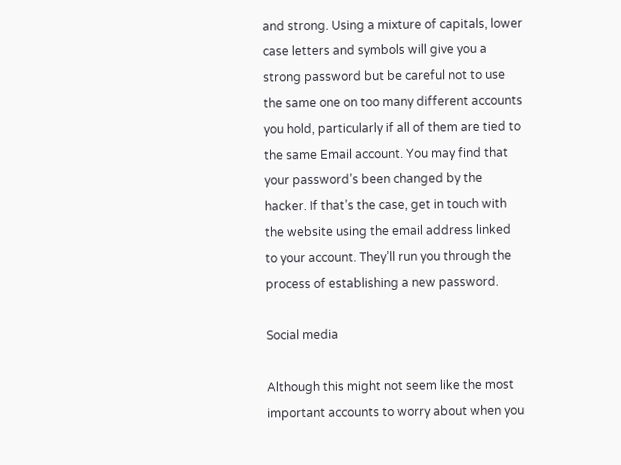and strong. Using a mixture of capitals, lower case letters and symbols will give you a strong password but be careful not to use the same one on too many different accounts you hold, particularly if all of them are tied to the same Email account. You may find that your password’s been changed by the hacker. If that’s the case, get in touch with the website using the email address linked to your account. They’ll run you through the process of establishing a new password.

Social media

Although this might not seem like the most important accounts to worry about when you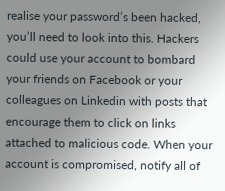realise your password’s been hacked, you’ll need to look into this. Hackers could use your account to bombard your friends on Facebook or your colleagues on Linkedin with posts that encourage them to click on links attached to malicious code. When your account is compromised, notify all of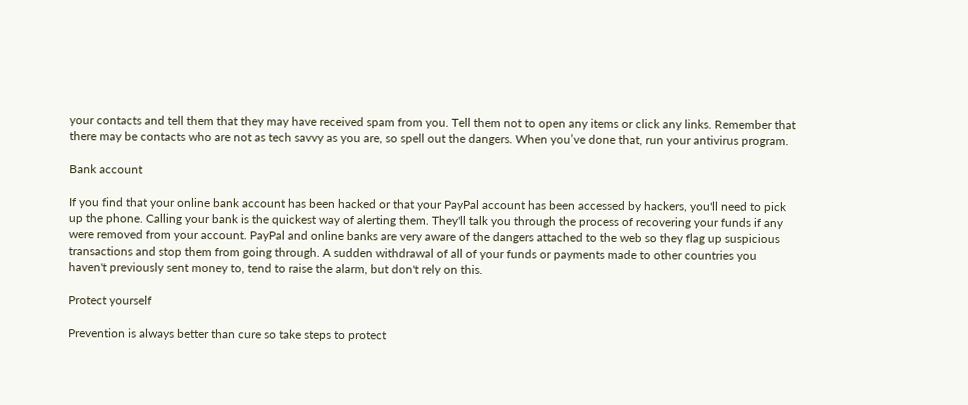your contacts and tell them that they may have received spam from you. Tell them not to open any items or click any links. Remember that there may be contacts who are not as tech savvy as you are, so spell out the dangers. When you’ve done that, run your antivirus program.

Bank account

If you find that your online bank account has been hacked or that your PayPal account has been accessed by hackers, you'll need to pick up the phone. Calling your bank is the quickest way of alerting them. They'll talk you through the process of recovering your funds if any were removed from your account. PayPal and online banks are very aware of the dangers attached to the web so they flag up suspicious transactions and stop them from going through. A sudden withdrawal of all of your funds or payments made to other countries you haven't previously sent money to, tend to raise the alarm, but don't rely on this.

Protect yourself

Prevention is always better than cure so take steps to protect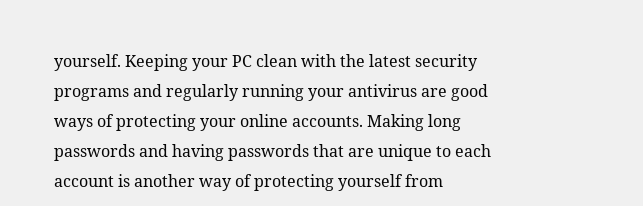yourself. Keeping your PC clean with the latest security programs and regularly running your antivirus are good ways of protecting your online accounts. Making long passwords and having passwords that are unique to each account is another way of protecting yourself from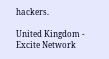hackers.

United Kingdom - Excite Network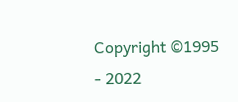Copyright ©1995 - 2022